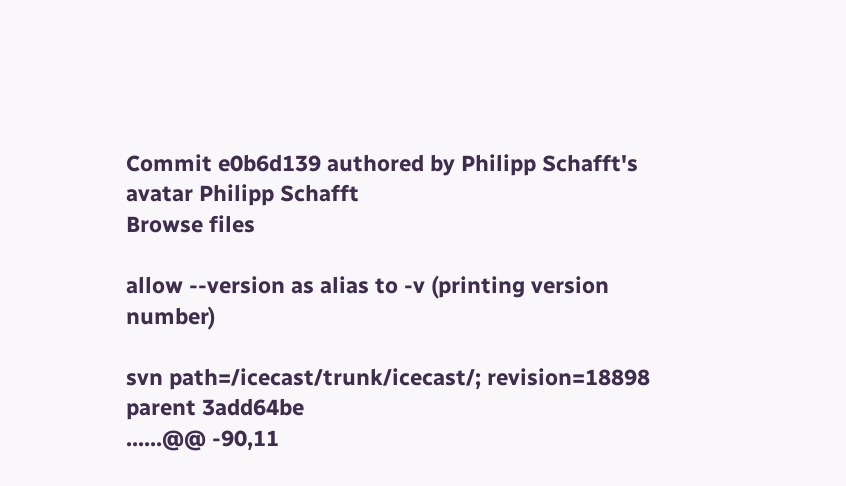Commit e0b6d139 authored by Philipp Schafft's avatar Philipp Schafft
Browse files

allow --version as alias to -v (printing version number)

svn path=/icecast/trunk/icecast/; revision=18898
parent 3add64be
......@@ -90,11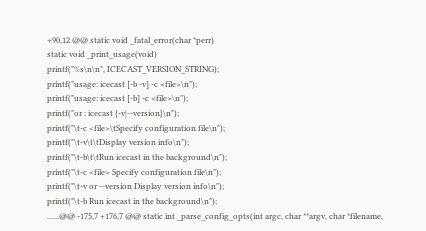+90,12 @@ static void _fatal_error(char *perr)
static void _print_usage(void)
printf("%s\n\n", ICECAST_VERSION_STRING);
printf("usage: icecast [-b -v] -c <file>\n");
printf("usage: icecast [-b] -c <file>\n");
printf("or : icecast {-v|--version}\n");
printf("\t-c <file>\tSpecify configuration file\n");
printf("\t-v\t\tDisplay version info\n");
printf("\t-b\t\tRun icecast in the background\n");
printf("\t-c <file> Specify configuration file\n");
printf("\t-v or --version Display version info\n");
printf("\t-b Run icecast in the background\n");
......@@ -175,7 +176,7 @@ static int _parse_config_opts(int argc, char **argv, char *filename,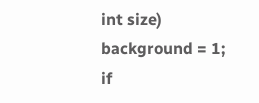int size)
background = 1;
if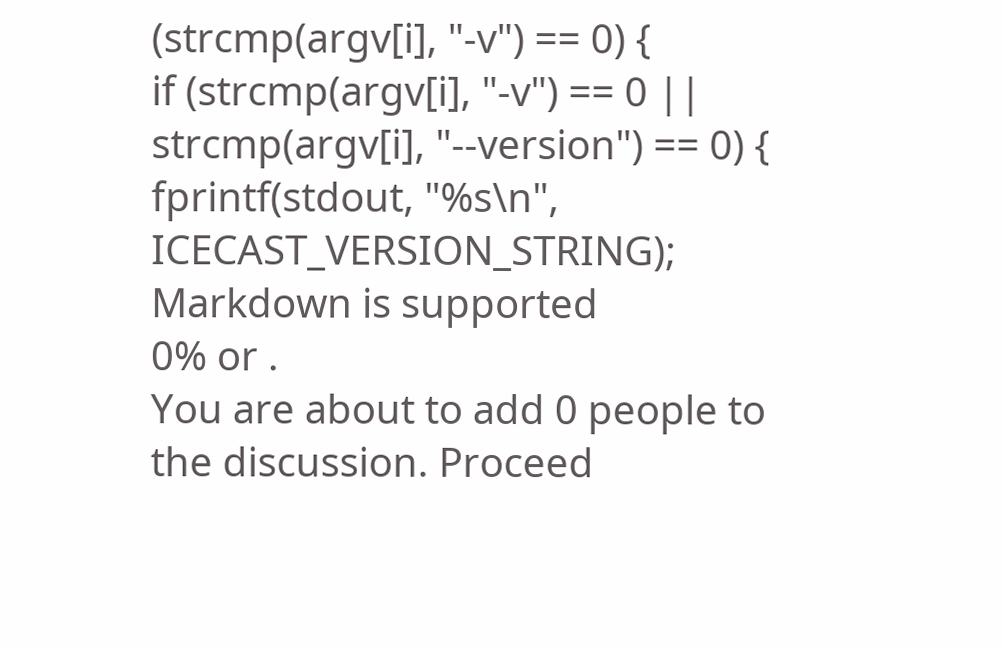(strcmp(argv[i], "-v") == 0) {
if (strcmp(argv[i], "-v") == 0 || strcmp(argv[i], "--version") == 0) {
fprintf(stdout, "%s\n", ICECAST_VERSION_STRING);
Markdown is supported
0% or .
You are about to add 0 people to the discussion. Proceed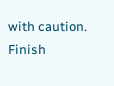with caution.
Finish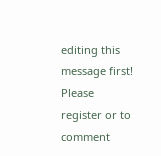editing this message first!
Please register or to comment